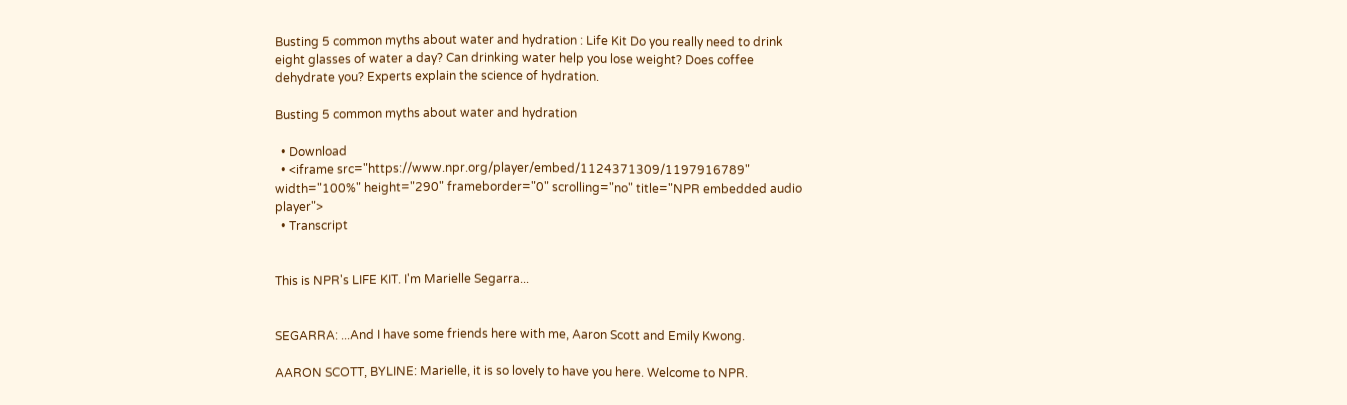Busting 5 common myths about water and hydration : Life Kit Do you really need to drink eight glasses of water a day? Can drinking water help you lose weight? Does coffee dehydrate you? Experts explain the science of hydration.

Busting 5 common myths about water and hydration

  • Download
  • <iframe src="https://www.npr.org/player/embed/1124371309/1197916789" width="100%" height="290" frameborder="0" scrolling="no" title="NPR embedded audio player">
  • Transcript


This is NPR's LIFE KIT. I'm Marielle Segarra...


SEGARRA: ...And I have some friends here with me, Aaron Scott and Emily Kwong.

AARON SCOTT, BYLINE: Marielle, it is so lovely to have you here. Welcome to NPR.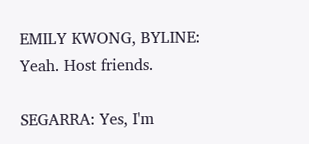EMILY KWONG, BYLINE: Yeah. Host friends.

SEGARRA: Yes, I'm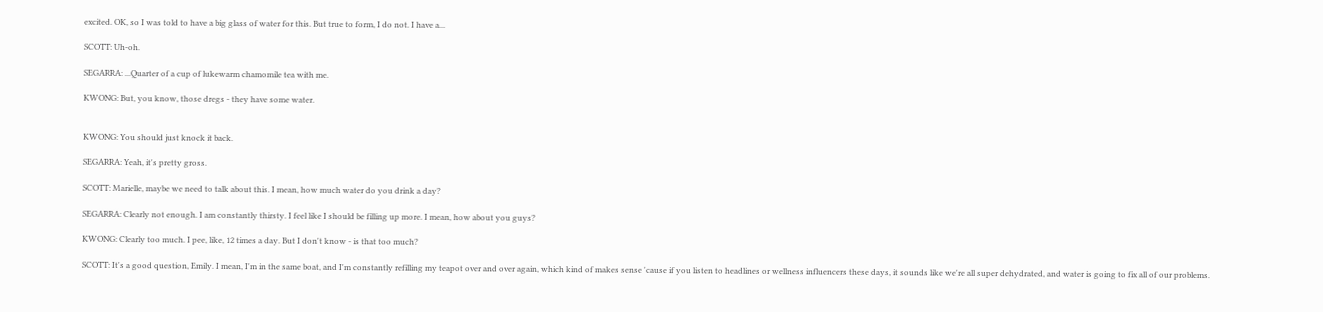excited. OK, so I was told to have a big glass of water for this. But true to form, I do not. I have a...

SCOTT: Uh-oh.

SEGARRA: ...Quarter of a cup of lukewarm chamomile tea with me.

KWONG: But, you know, those dregs - they have some water.


KWONG: You should just knock it back.

SEGARRA: Yeah, it's pretty gross.

SCOTT: Marielle, maybe we need to talk about this. I mean, how much water do you drink a day?

SEGARRA: Clearly not enough. I am constantly thirsty. I feel like I should be filling up more. I mean, how about you guys?

KWONG: Clearly too much. I pee, like, 12 times a day. But I don't know - is that too much?

SCOTT: It's a good question, Emily. I mean, I'm in the same boat, and I'm constantly refilling my teapot over and over again, which kind of makes sense 'cause if you listen to headlines or wellness influencers these days, it sounds like we're all super dehydrated, and water is going to fix all of our problems.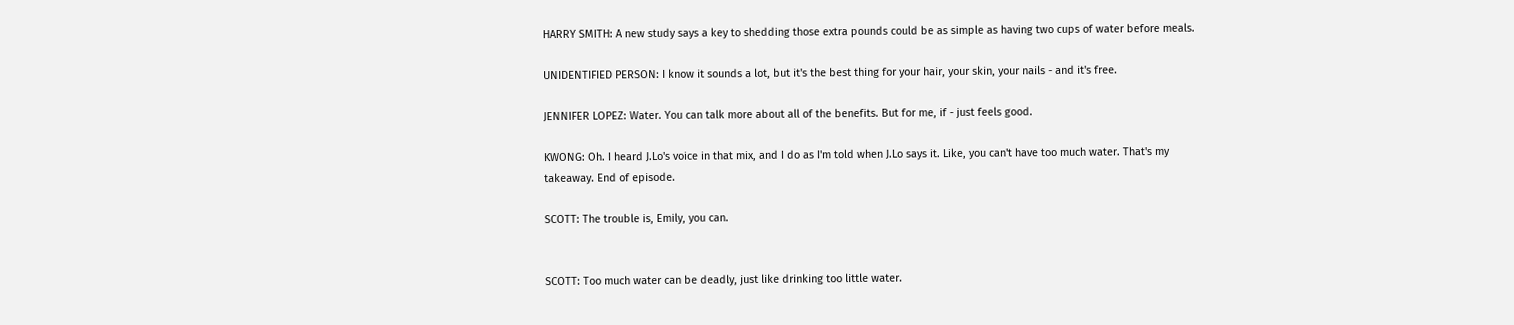HARRY SMITH: A new study says a key to shedding those extra pounds could be as simple as having two cups of water before meals.

UNIDENTIFIED PERSON: I know it sounds a lot, but it's the best thing for your hair, your skin, your nails - and it's free.

JENNIFER LOPEZ: Water. You can talk more about all of the benefits. But for me, if - just feels good.

KWONG: Oh. I heard J.Lo's voice in that mix, and I do as I'm told when J.Lo says it. Like, you can't have too much water. That's my takeaway. End of episode.

SCOTT: The trouble is, Emily, you can.


SCOTT: Too much water can be deadly, just like drinking too little water.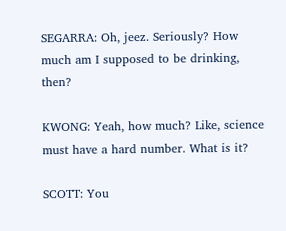SEGARRA: Oh, jeez. Seriously? How much am I supposed to be drinking, then?

KWONG: Yeah, how much? Like, science must have a hard number. What is it?

SCOTT: You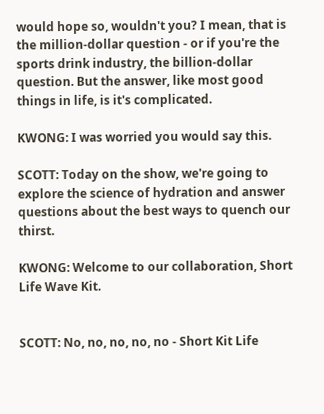would hope so, wouldn't you? I mean, that is the million-dollar question - or if you're the sports drink industry, the billion-dollar question. But the answer, like most good things in life, is it's complicated.

KWONG: I was worried you would say this.

SCOTT: Today on the show, we're going to explore the science of hydration and answer questions about the best ways to quench our thirst.

KWONG: Welcome to our collaboration, Short Life Wave Kit.


SCOTT: No, no, no, no, no - Short Kit Life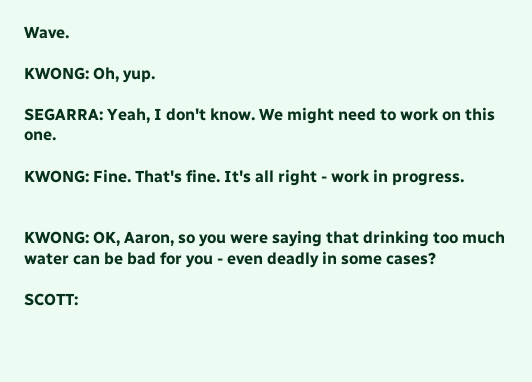Wave.

KWONG: Oh, yup.

SEGARRA: Yeah, I don't know. We might need to work on this one.

KWONG: Fine. That's fine. It's all right - work in progress.


KWONG: OK, Aaron, so you were saying that drinking too much water can be bad for you - even deadly in some cases?

SCOTT: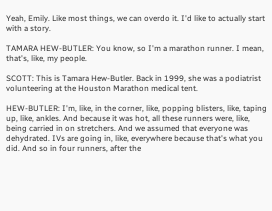Yeah, Emily. Like most things, we can overdo it. I'd like to actually start with a story.

TAMARA HEW-BUTLER: You know, so I'm a marathon runner. I mean, that's, like, my people.

SCOTT: This is Tamara Hew-Butler. Back in 1999, she was a podiatrist volunteering at the Houston Marathon medical tent.

HEW-BUTLER: I'm, like, in the corner, like, popping blisters, like, taping up, like, ankles. And because it was hot, all these runners were, like, being carried in on stretchers. And we assumed that everyone was dehydrated. IVs are going in, like, everywhere because that's what you did. And so in four runners, after the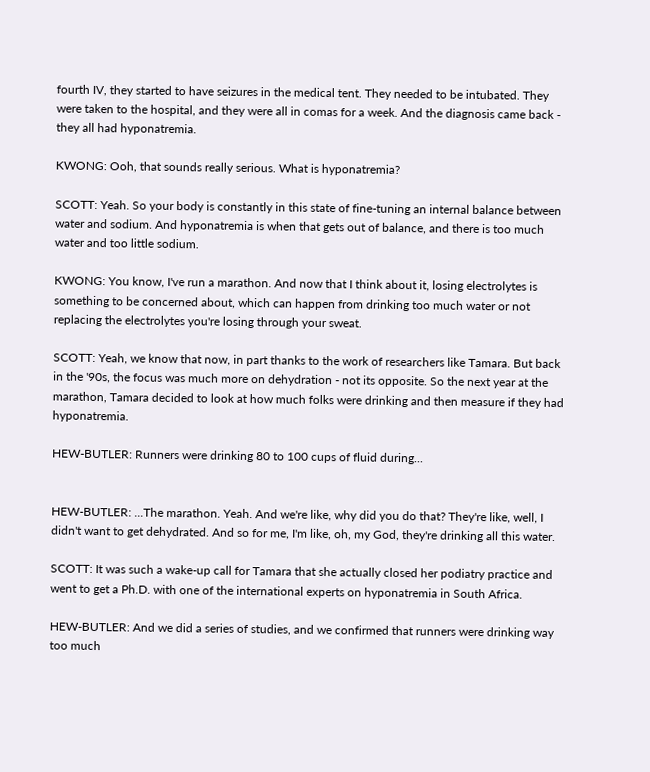fourth IV, they started to have seizures in the medical tent. They needed to be intubated. They were taken to the hospital, and they were all in comas for a week. And the diagnosis came back - they all had hyponatremia.

KWONG: Ooh, that sounds really serious. What is hyponatremia?

SCOTT: Yeah. So your body is constantly in this state of fine-tuning an internal balance between water and sodium. And hyponatremia is when that gets out of balance, and there is too much water and too little sodium.

KWONG: You know, I've run a marathon. And now that I think about it, losing electrolytes is something to be concerned about, which can happen from drinking too much water or not replacing the electrolytes you're losing through your sweat.

SCOTT: Yeah, we know that now, in part thanks to the work of researchers like Tamara. But back in the '90s, the focus was much more on dehydration - not its opposite. So the next year at the marathon, Tamara decided to look at how much folks were drinking and then measure if they had hyponatremia.

HEW-BUTLER: Runners were drinking 80 to 100 cups of fluid during...


HEW-BUTLER: ...The marathon. Yeah. And we're like, why did you do that? They're like, well, I didn't want to get dehydrated. And so for me, I'm like, oh, my God, they're drinking all this water.

SCOTT: It was such a wake-up call for Tamara that she actually closed her podiatry practice and went to get a Ph.D. with one of the international experts on hyponatremia in South Africa.

HEW-BUTLER: And we did a series of studies, and we confirmed that runners were drinking way too much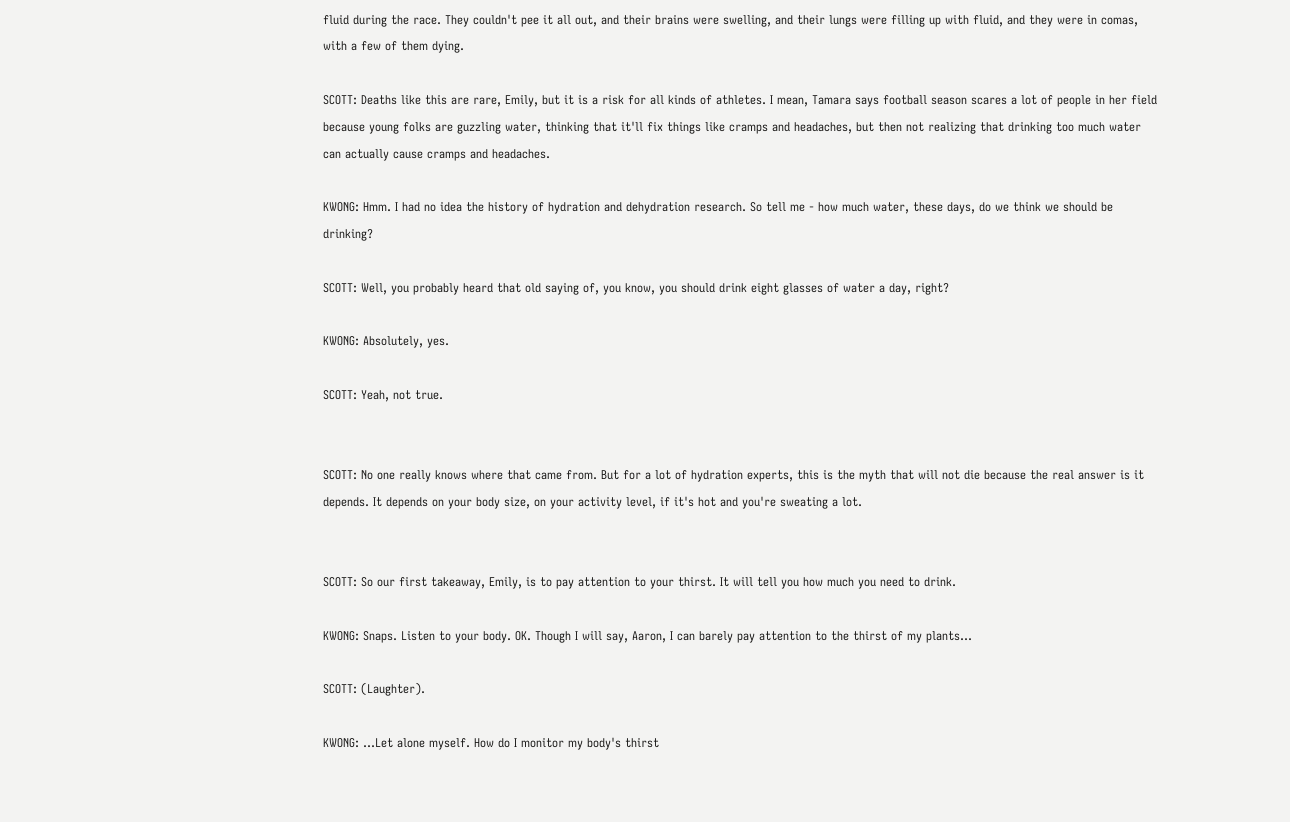fluid during the race. They couldn't pee it all out, and their brains were swelling, and their lungs were filling up with fluid, and they were in comas, with a few of them dying.

SCOTT: Deaths like this are rare, Emily, but it is a risk for all kinds of athletes. I mean, Tamara says football season scares a lot of people in her field because young folks are guzzling water, thinking that it'll fix things like cramps and headaches, but then not realizing that drinking too much water can actually cause cramps and headaches.

KWONG: Hmm. I had no idea the history of hydration and dehydration research. So tell me - how much water, these days, do we think we should be drinking?

SCOTT: Well, you probably heard that old saying of, you know, you should drink eight glasses of water a day, right?

KWONG: Absolutely, yes.

SCOTT: Yeah, not true.


SCOTT: No one really knows where that came from. But for a lot of hydration experts, this is the myth that will not die because the real answer is it depends. It depends on your body size, on your activity level, if it's hot and you're sweating a lot.


SCOTT: So our first takeaway, Emily, is to pay attention to your thirst. It will tell you how much you need to drink.

KWONG: Snaps. Listen to your body. OK. Though I will say, Aaron, I can barely pay attention to the thirst of my plants...

SCOTT: (Laughter).

KWONG: ...Let alone myself. How do I monitor my body's thirst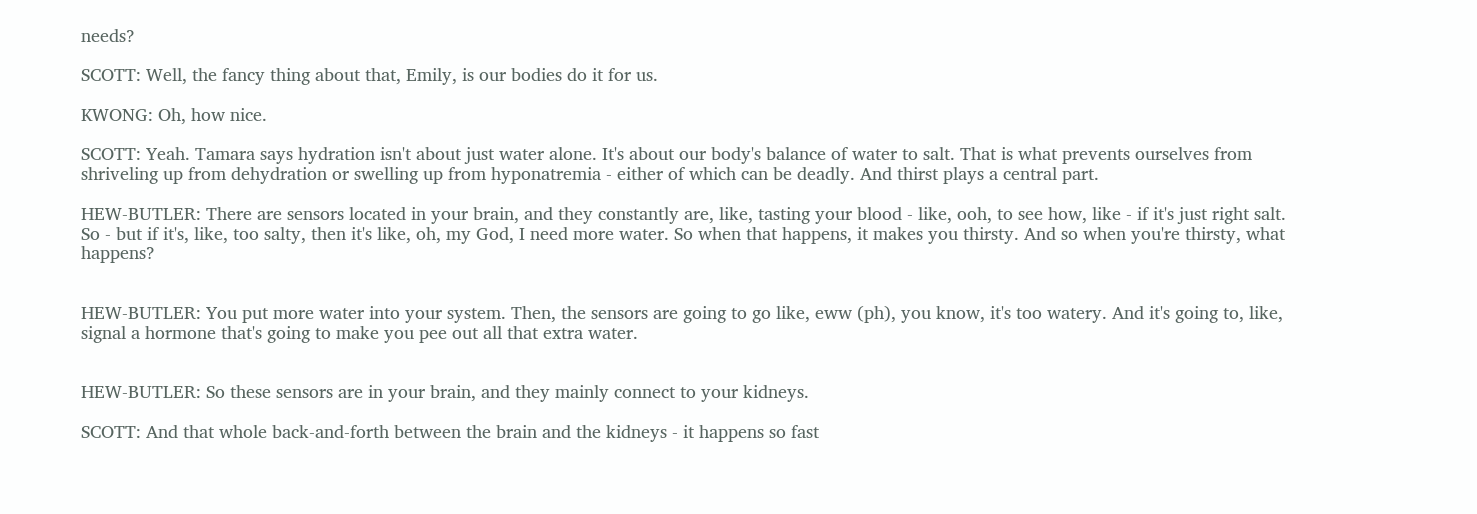needs?

SCOTT: Well, the fancy thing about that, Emily, is our bodies do it for us.

KWONG: Oh, how nice.

SCOTT: Yeah. Tamara says hydration isn't about just water alone. It's about our body's balance of water to salt. That is what prevents ourselves from shriveling up from dehydration or swelling up from hyponatremia - either of which can be deadly. And thirst plays a central part.

HEW-BUTLER: There are sensors located in your brain, and they constantly are, like, tasting your blood - like, ooh, to see how, like - if it's just right salt. So - but if it's, like, too salty, then it's like, oh, my God, I need more water. So when that happens, it makes you thirsty. And so when you're thirsty, what happens?


HEW-BUTLER: You put more water into your system. Then, the sensors are going to go like, eww (ph), you know, it's too watery. And it's going to, like, signal a hormone that's going to make you pee out all that extra water.


HEW-BUTLER: So these sensors are in your brain, and they mainly connect to your kidneys.

SCOTT: And that whole back-and-forth between the brain and the kidneys - it happens so fast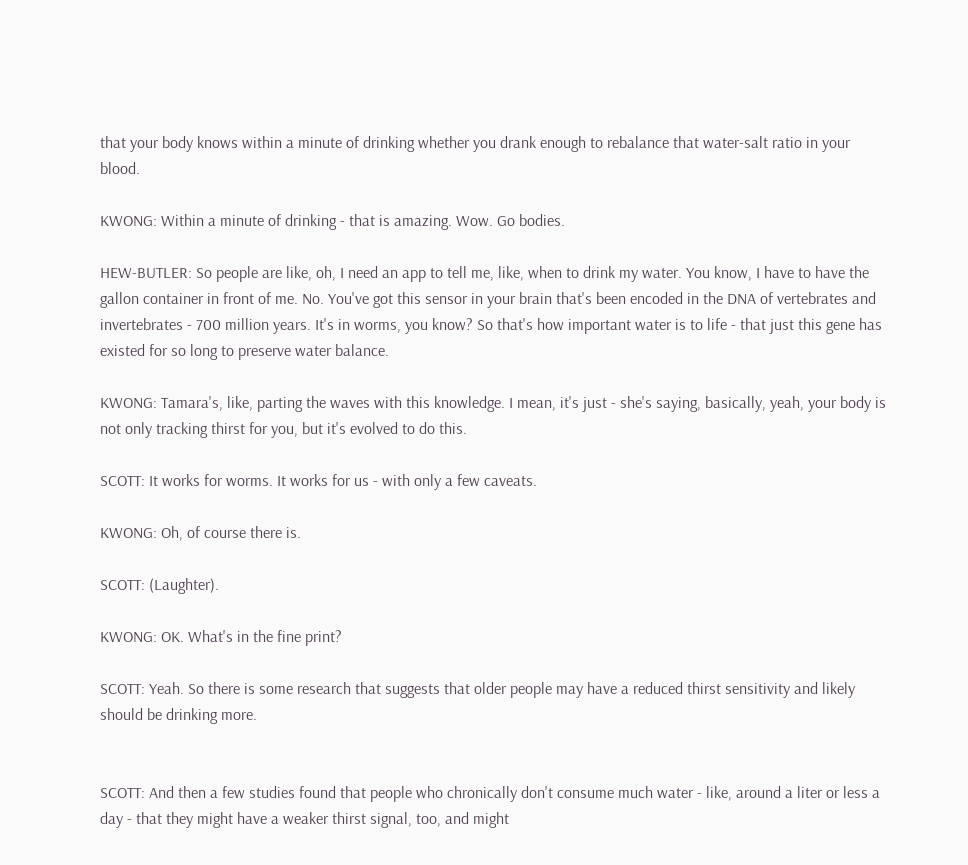that your body knows within a minute of drinking whether you drank enough to rebalance that water-salt ratio in your blood.

KWONG: Within a minute of drinking - that is amazing. Wow. Go bodies.

HEW-BUTLER: So people are like, oh, I need an app to tell me, like, when to drink my water. You know, I have to have the gallon container in front of me. No. You've got this sensor in your brain that's been encoded in the DNA of vertebrates and invertebrates - 700 million years. It's in worms, you know? So that's how important water is to life - that just this gene has existed for so long to preserve water balance.

KWONG: Tamara's, like, parting the waves with this knowledge. I mean, it's just - she's saying, basically, yeah, your body is not only tracking thirst for you, but it's evolved to do this.

SCOTT: It works for worms. It works for us - with only a few caveats.

KWONG: Oh, of course there is.

SCOTT: (Laughter).

KWONG: OK. What's in the fine print?

SCOTT: Yeah. So there is some research that suggests that older people may have a reduced thirst sensitivity and likely should be drinking more.


SCOTT: And then a few studies found that people who chronically don't consume much water - like, around a liter or less a day - that they might have a weaker thirst signal, too, and might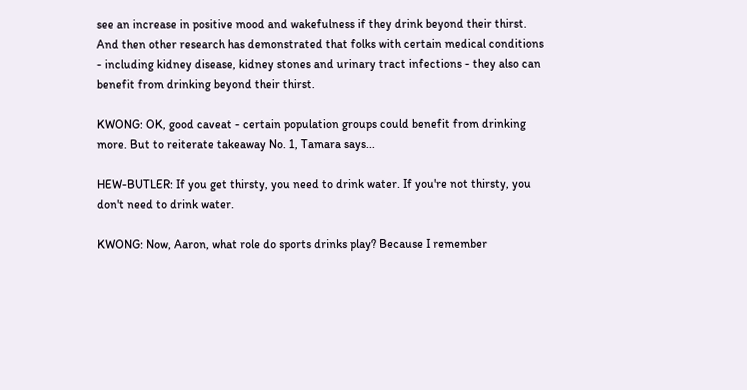see an increase in positive mood and wakefulness if they drink beyond their thirst. And then other research has demonstrated that folks with certain medical conditions - including kidney disease, kidney stones and urinary tract infections - they also can benefit from drinking beyond their thirst.

KWONG: OK, good caveat - certain population groups could benefit from drinking more. But to reiterate takeaway No. 1, Tamara says...

HEW-BUTLER: If you get thirsty, you need to drink water. If you're not thirsty, you don't need to drink water.

KWONG: Now, Aaron, what role do sports drinks play? Because I remember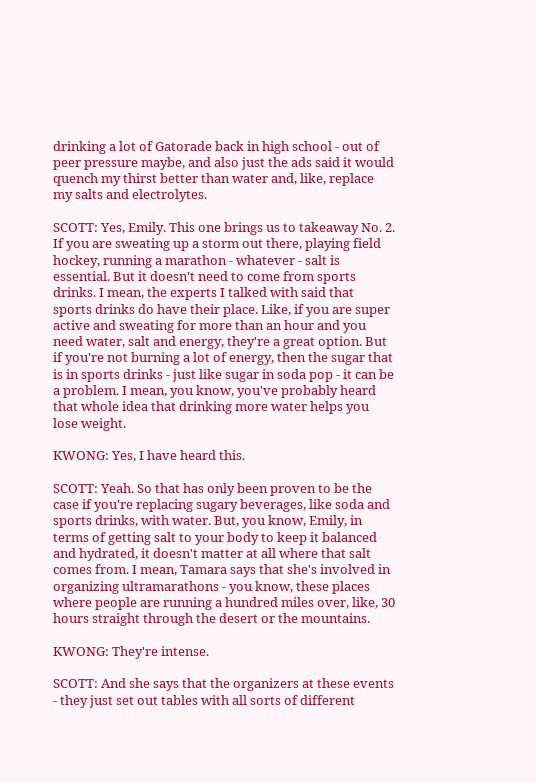drinking a lot of Gatorade back in high school - out of peer pressure maybe, and also just the ads said it would quench my thirst better than water and, like, replace my salts and electrolytes.

SCOTT: Yes, Emily. This one brings us to takeaway No. 2. If you are sweating up a storm out there, playing field hockey, running a marathon - whatever - salt is essential. But it doesn't need to come from sports drinks. I mean, the experts I talked with said that sports drinks do have their place. Like, if you are super active and sweating for more than an hour and you need water, salt and energy, they're a great option. But if you're not burning a lot of energy, then the sugar that is in sports drinks - just like sugar in soda pop - it can be a problem. I mean, you know, you've probably heard that whole idea that drinking more water helps you lose weight.

KWONG: Yes, I have heard this.

SCOTT: Yeah. So that has only been proven to be the case if you're replacing sugary beverages, like soda and sports drinks, with water. But, you know, Emily, in terms of getting salt to your body to keep it balanced and hydrated, it doesn't matter at all where that salt comes from. I mean, Tamara says that she's involved in organizing ultramarathons - you know, these places where people are running a hundred miles over, like, 30 hours straight through the desert or the mountains.

KWONG: They're intense.

SCOTT: And she says that the organizers at these events - they just set out tables with all sorts of different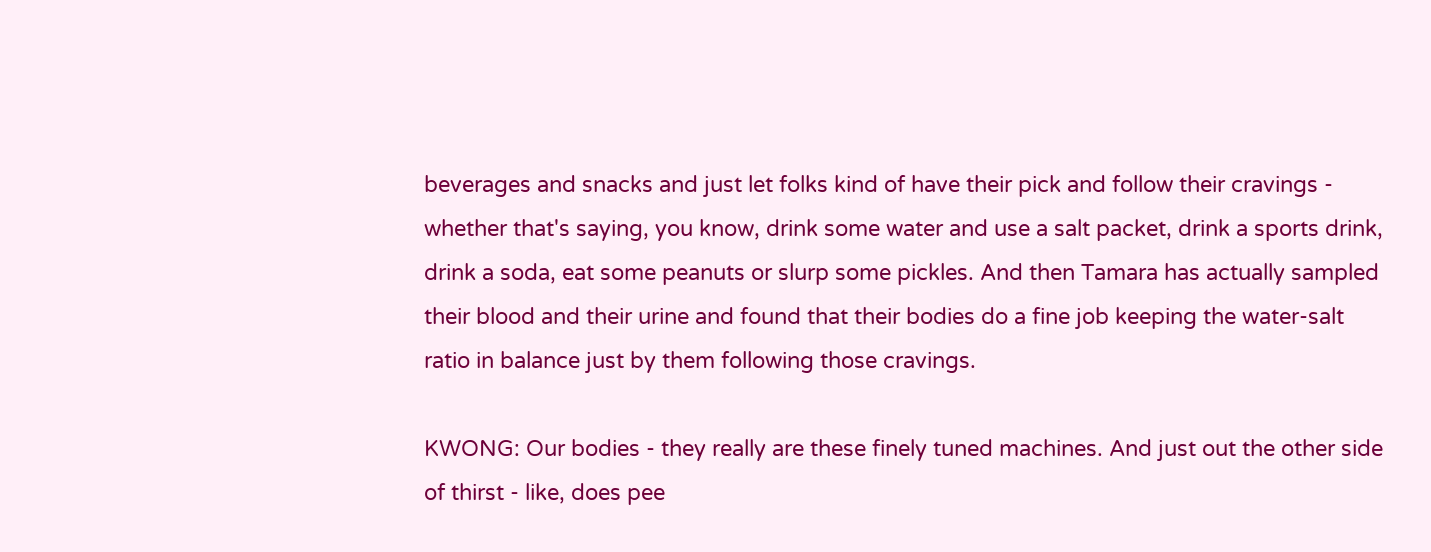beverages and snacks and just let folks kind of have their pick and follow their cravings - whether that's saying, you know, drink some water and use a salt packet, drink a sports drink, drink a soda, eat some peanuts or slurp some pickles. And then Tamara has actually sampled their blood and their urine and found that their bodies do a fine job keeping the water-salt ratio in balance just by them following those cravings.

KWONG: Our bodies - they really are these finely tuned machines. And just out the other side of thirst - like, does pee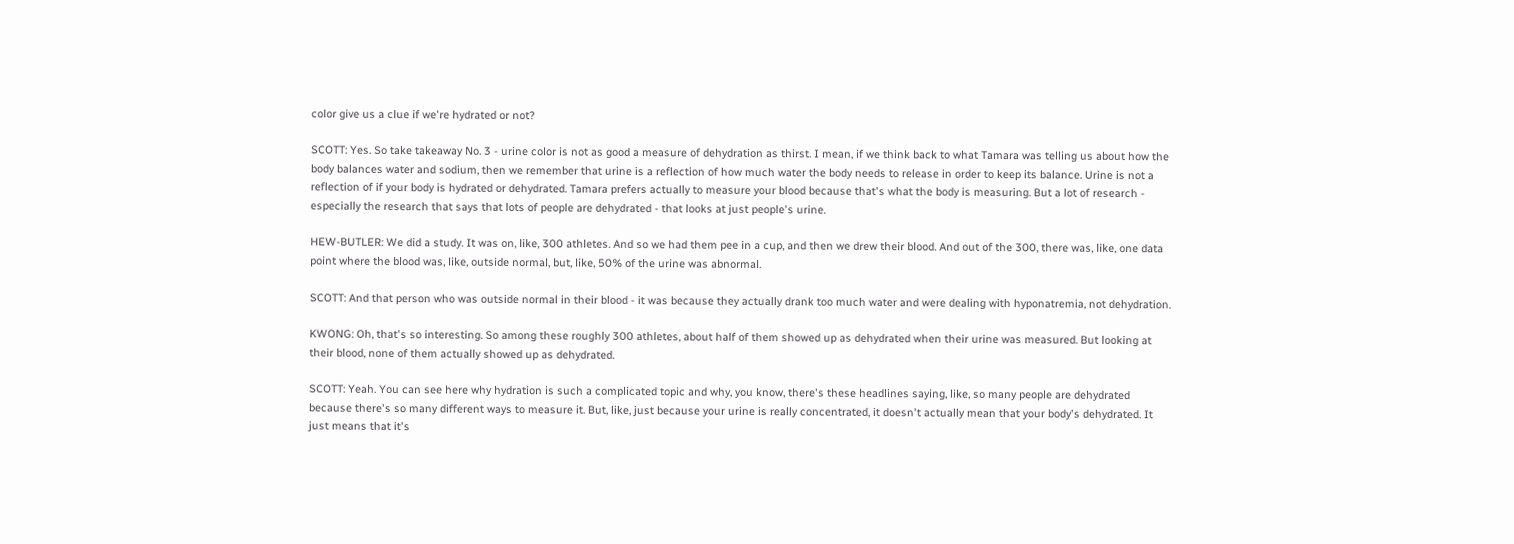color give us a clue if we're hydrated or not?

SCOTT: Yes. So take takeaway No. 3 - urine color is not as good a measure of dehydration as thirst. I mean, if we think back to what Tamara was telling us about how the body balances water and sodium, then we remember that urine is a reflection of how much water the body needs to release in order to keep its balance. Urine is not a reflection of if your body is hydrated or dehydrated. Tamara prefers actually to measure your blood because that's what the body is measuring. But a lot of research - especially the research that says that lots of people are dehydrated - that looks at just people's urine.

HEW-BUTLER: We did a study. It was on, like, 300 athletes. And so we had them pee in a cup, and then we drew their blood. And out of the 300, there was, like, one data point where the blood was, like, outside normal, but, like, 50% of the urine was abnormal.

SCOTT: And that person who was outside normal in their blood - it was because they actually drank too much water and were dealing with hyponatremia, not dehydration.

KWONG: Oh, that's so interesting. So among these roughly 300 athletes, about half of them showed up as dehydrated when their urine was measured. But looking at their blood, none of them actually showed up as dehydrated.

SCOTT: Yeah. You can see here why hydration is such a complicated topic and why, you know, there's these headlines saying, like, so many people are dehydrated because there's so many different ways to measure it. But, like, just because your urine is really concentrated, it doesn't actually mean that your body's dehydrated. It just means that it's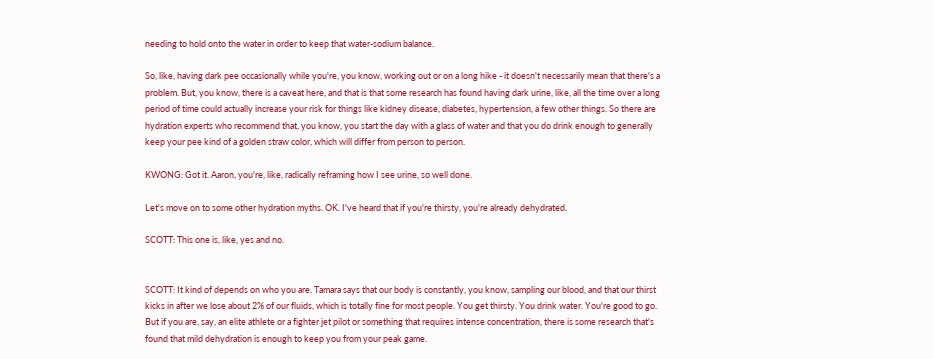needing to hold onto the water in order to keep that water-sodium balance.

So, like, having dark pee occasionally while you're, you know, working out or on a long hike - it doesn't necessarily mean that there's a problem. But, you know, there is a caveat here, and that is that some research has found having dark urine, like, all the time over a long period of time could actually increase your risk for things like kidney disease, diabetes, hypertension, a few other things. So there are hydration experts who recommend that, you know, you start the day with a glass of water and that you do drink enough to generally keep your pee kind of a golden straw color, which will differ from person to person.

KWONG: Got it. Aaron, you're, like, radically reframing how I see urine, so well done.

Let's move on to some other hydration myths. OK. I've heard that if you're thirsty, you're already dehydrated.

SCOTT: This one is, like, yes and no.


SCOTT: It kind of depends on who you are. Tamara says that our body is constantly, you know, sampling our blood, and that our thirst kicks in after we lose about 2% of our fluids, which is totally fine for most people. You get thirsty. You drink water. You're good to go. But if you are, say, an elite athlete or a fighter jet pilot or something that requires intense concentration, there is some research that's found that mild dehydration is enough to keep you from your peak game.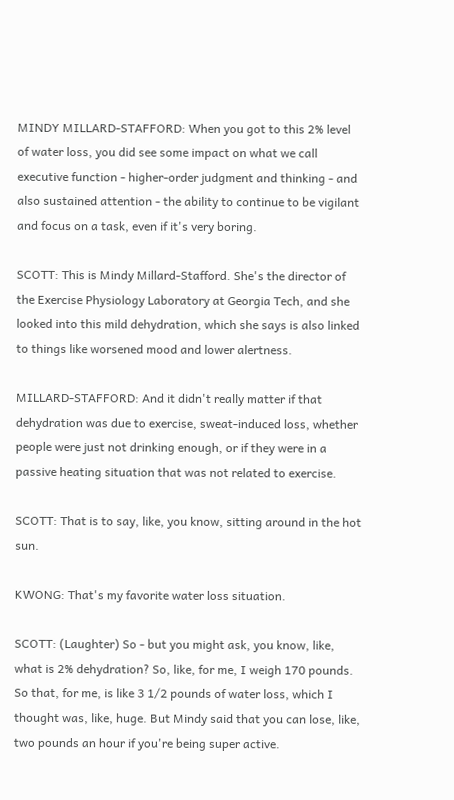MINDY MILLARD-STAFFORD: When you got to this 2% level of water loss, you did see some impact on what we call executive function - higher-order judgment and thinking - and also sustained attention - the ability to continue to be vigilant and focus on a task, even if it's very boring.

SCOTT: This is Mindy Millard-Stafford. She's the director of the Exercise Physiology Laboratory at Georgia Tech, and she looked into this mild dehydration, which she says is also linked to things like worsened mood and lower alertness.

MILLARD-STAFFORD: And it didn't really matter if that dehydration was due to exercise, sweat-induced loss, whether people were just not drinking enough, or if they were in a passive heating situation that was not related to exercise.

SCOTT: That is to say, like, you know, sitting around in the hot sun.

KWONG: That's my favorite water loss situation.

SCOTT: (Laughter) So - but you might ask, you know, like, what is 2% dehydration? So, like, for me, I weigh 170 pounds. So that, for me, is like 3 1/2 pounds of water loss, which I thought was, like, huge. But Mindy said that you can lose, like, two pounds an hour if you're being super active.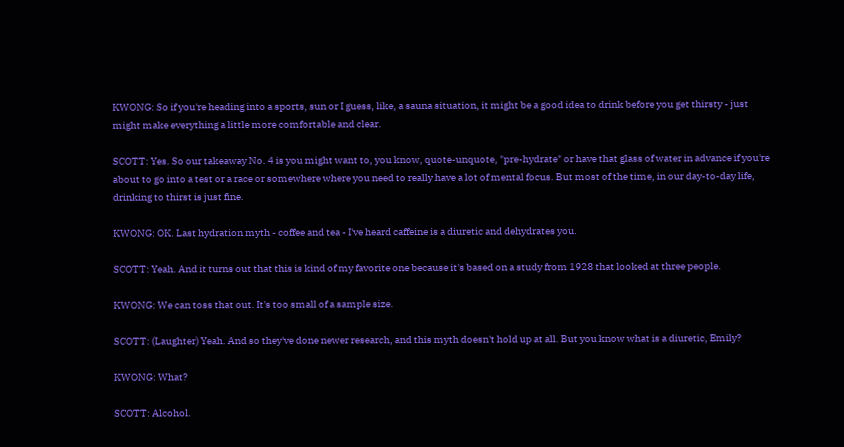KWONG: So if you're heading into a sports, sun or I guess, like, a sauna situation, it might be a good idea to drink before you get thirsty - just might make everything a little more comfortable and clear.

SCOTT: Yes. So our takeaway No. 4 is you might want to, you know, quote-unquote, "pre-hydrate" or have that glass of water in advance if you're about to go into a test or a race or somewhere where you need to really have a lot of mental focus. But most of the time, in our day-to-day life, drinking to thirst is just fine.

KWONG: OK. Last hydration myth - coffee and tea - I've heard caffeine is a diuretic and dehydrates you.

SCOTT: Yeah. And it turns out that this is kind of my favorite one because it's based on a study from 1928 that looked at three people.

KWONG: We can toss that out. It's too small of a sample size.

SCOTT: (Laughter) Yeah. And so they've done newer research, and this myth doesn't hold up at all. But you know what is a diuretic, Emily?

KWONG: What?

SCOTT: Alcohol.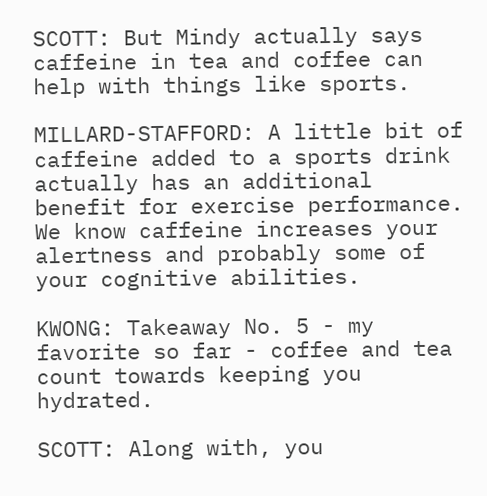SCOTT: But Mindy actually says caffeine in tea and coffee can help with things like sports.

MILLARD-STAFFORD: A little bit of caffeine added to a sports drink actually has an additional benefit for exercise performance. We know caffeine increases your alertness and probably some of your cognitive abilities.

KWONG: Takeaway No. 5 - my favorite so far - coffee and tea count towards keeping you hydrated.

SCOTT: Along with, you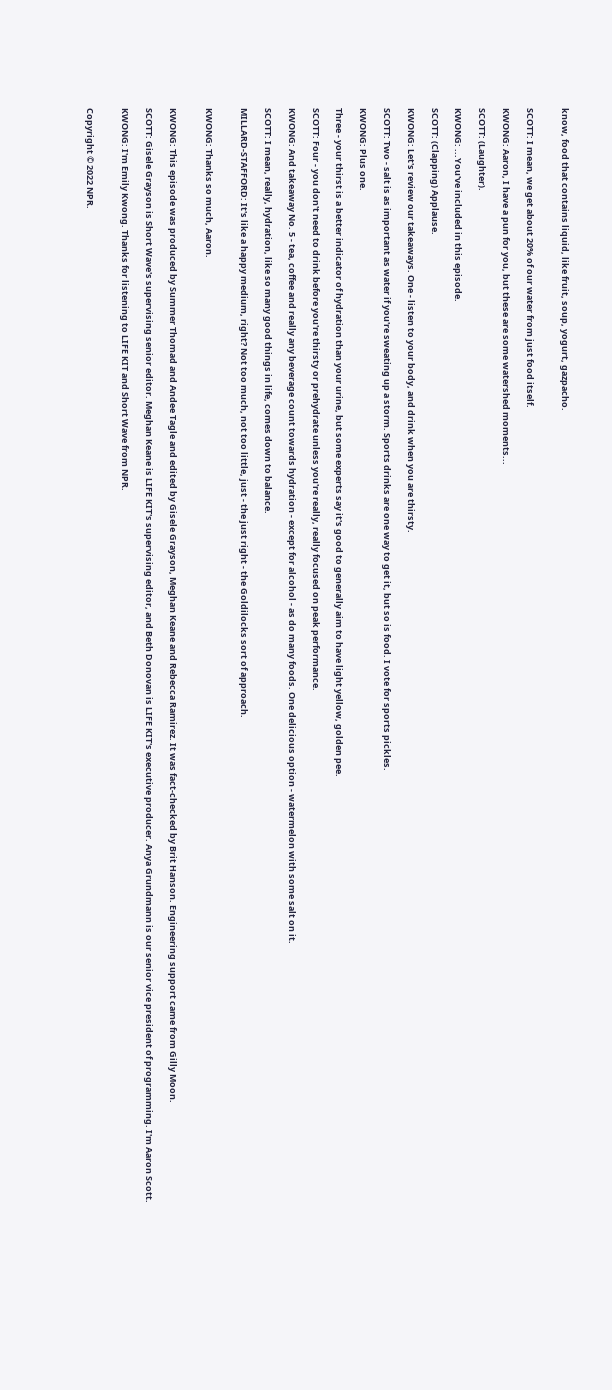know, food that contains liquid, like fruit, soup, yogurt, gazpacho.


SCOTT: I mean, we get about 20% of our water from just food itself.

KWONG: Aaron, I have a pun for you, but these are some watershed moments...

SCOTT: (Laughter).

KWONG: ...You've included in this episode.

SCOTT: (Clapping) Applause.

KWONG: Let's review our takeaways. One - listen to your body, and drink when you are thirsty.

SCOTT: Two - salt is as important as water if you're sweating up a storm. Sports drinks are one way to get it, but so is food. I vote for sports pickles.

KWONG: Plus one.

Three - your thirst is a better indicator of hydration than your urine, but some experts say it's good to generally aim to have light yellow, golden pee.

SCOTT: Four - you don't need to drink before you're thirsty or prehydrate unless you're really, really focused on peak performance.

KWONG: And takeaway No. 5 - tea, coffee and really any beverage count towards hydration - except for alcohol - as do many foods. One delicious option - watermelon with some salt on it.

SCOTT: I mean, really, hydration, like so many good things in life, comes down to balance.

MILLARD-STAFFORD: It's like a happy medium, right? Not too much, not too little, just - the just right - the Goldilocks sort of approach.


KWONG: Thanks so much, Aaron.


KWONG: This episode was produced by Summer Thomad and Andee Tagle and edited by Gisele Grayson, Meghan Keane and Rebecca Ramirez. It was fact-checked by Brit Hanson. Engineering support came from Gilly Moon.

SCOTT: Gisele Grayson is Short Wave's supervising senior editor. Meghan Keane is LIFE KIT's supervising editor, and Beth Donovan is LIFE KIT's executive producer. Anya Grundmann is our senior vice president of programming. I'm Aaron Scott.

KWONG: I'm Emily Kwong. Thanks for listening to LIFE KIT and Short Wave from NPR.


Copyright © 2022 NPR.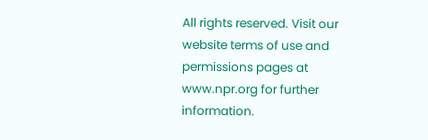All rights reserved. Visit our website terms of use and permissions pages at www.npr.org for further information.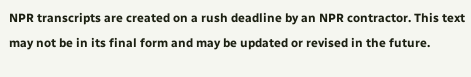NPR transcripts are created on a rush deadline by an NPR contractor. This text may not be in its final form and may be updated or revised in the future.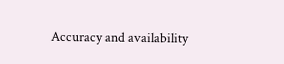Accuracy and availability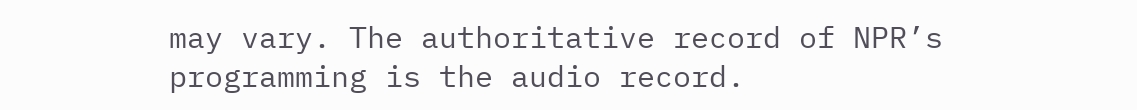may vary. The authoritative record of NPR’s programming is the audio record.